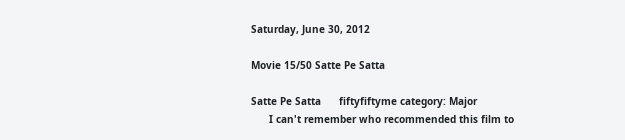Saturday, June 30, 2012

Movie 15/50 Satte Pe Satta

Satte Pe Satta      fiftyfiftyme category: Major
      I can't remember who recommended this film to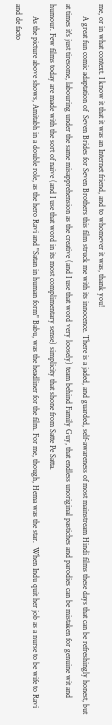me, or in what context. I know it that it was an Internet friend, and to whomever it was, thank you!
      A great fun comic adaptation of  Seven Brides for Seven Brothers this film struck me with its innocence. There is a jaded, and guarded, self-awareness of most mainstream Hindi films these days that can be refreshingly honest, but at times it's just tiresome, labouring under the same misapprehension as the creative (and I use that word very loosely) team behind Family Guy, that endless unoriginal pastiches and parodies can be mistaken for genuine wit and humour. Few films today are made with the sort of naive (and I use that word in its most complimentary sense) simplicity that shone from Satte Pe Satta.
      As the picture above shows, Amitabh in a double role, as the hero Ravi and "Satan in human form" Babu, was the headliner for the film. For me, though, Hema was the star.  When Indu quit her job as a nurse to be wife to Ravi and de facto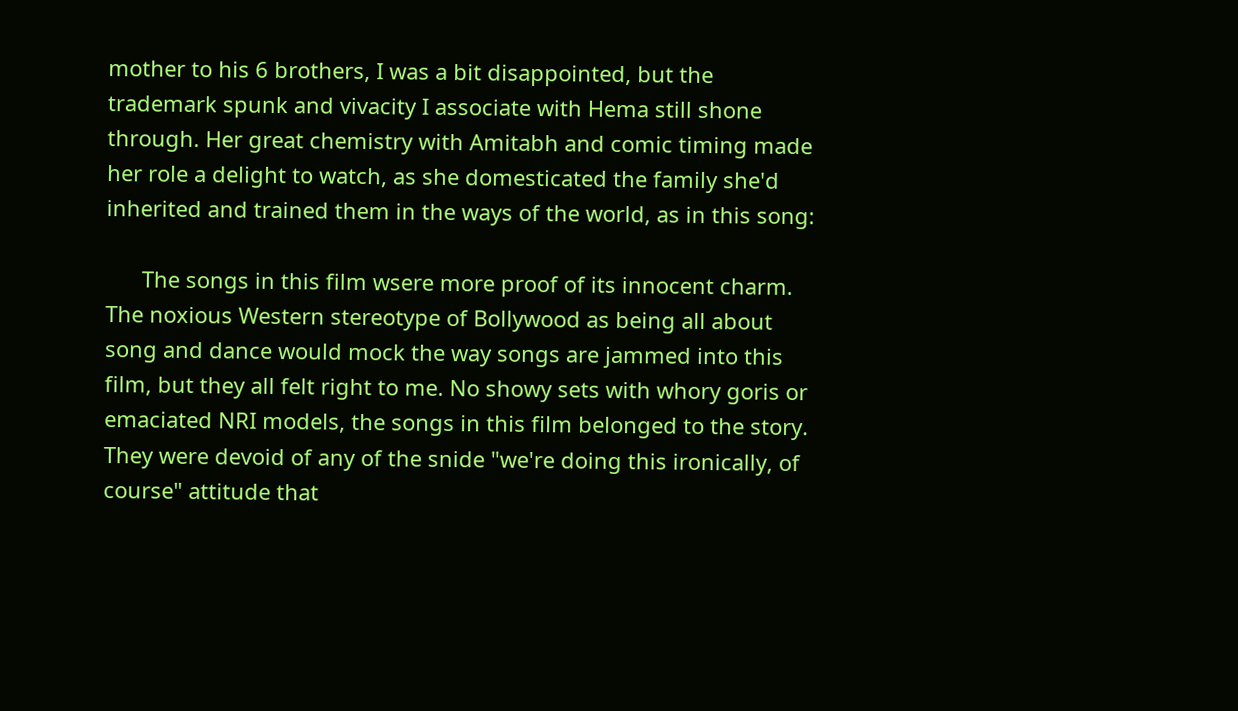mother to his 6 brothers, I was a bit disappointed, but the trademark spunk and vivacity I associate with Hema still shone through. Her great chemistry with Amitabh and comic timing made her role a delight to watch, as she domesticated the family she'd inherited and trained them in the ways of the world, as in this song:

      The songs in this film wsere more proof of its innocent charm. The noxious Western stereotype of Bollywood as being all about song and dance would mock the way songs are jammed into this film, but they all felt right to me. No showy sets with whory goris or emaciated NRI models, the songs in this film belonged to the story. They were devoid of any of the snide "we're doing this ironically, of course" attitude that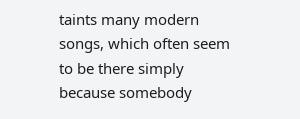taints many modern songs, which often seem to be there simply because somebody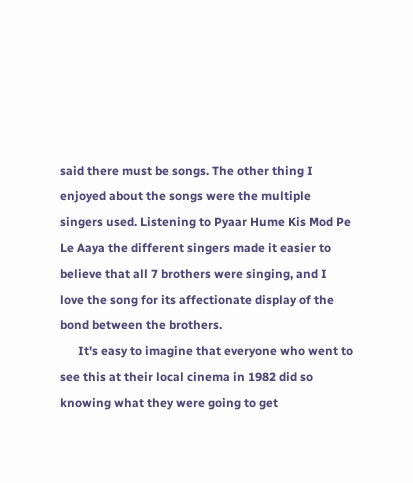said there must be songs. The other thing I enjoyed about the songs were the multiple singers used. Listening to Pyaar Hume Kis Mod Pe Le Aaya the different singers made it easier to believe that all 7 brothers were singing, and I love the song for its affectionate display of the bond between the brothers.
      It's easy to imagine that everyone who went to see this at their local cinema in 1982 did so knowing what they were going to get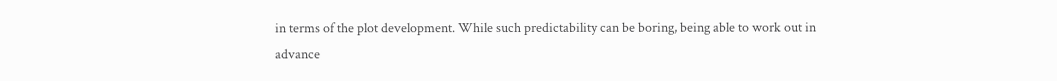in terms of the plot development. While such predictability can be boring, being able to work out in advance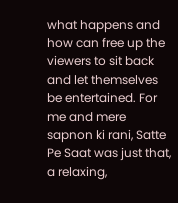what happens and how can free up the viewers to sit back and let themselves be entertained. For me and mere sapnon ki rani, Satte Pe Saat was just that, a relaxing,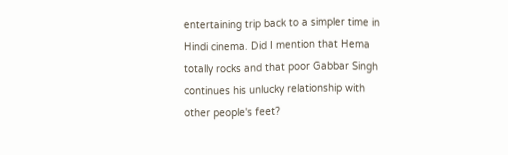entertaining trip back to a simpler time in Hindi cinema. Did I mention that Hema totally rocks and that poor Gabbar Singh continues his unlucky relationship with other people's feet?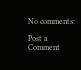No comments:

Post a Comment